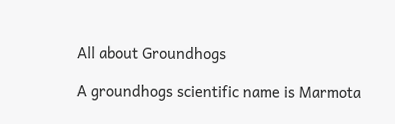All about Groundhogs

A groundhogs scientific name is Marmota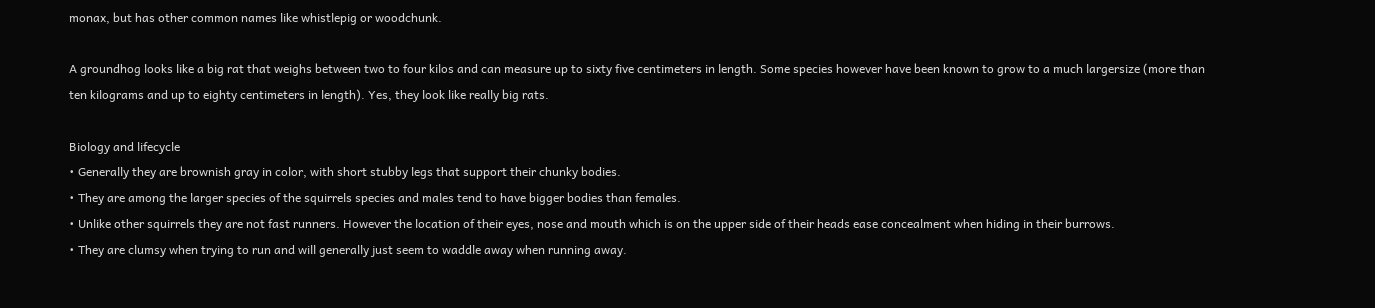monax, but has other common names like whistlepig or woodchunk.

A groundhog looks like a big rat that weighs between two to four kilos and can measure up to sixty five centimeters in length. Some species however have been known to grow to a much largersize (more than ten kilograms and up to eighty centimeters in length). Yes, they look like really big rats.

Biology and lifecycle
• Generally they are brownish gray in color, with short stubby legs that support their chunky bodies.
• They are among the larger species of the squirrels species and males tend to have bigger bodies than females.
• Unlike other squirrels they are not fast runners. However the location of their eyes, nose and mouth which is on the upper side of their heads ease concealment when hiding in their burrows.
• They are clumsy when trying to run and will generally just seem to waddle away when running away.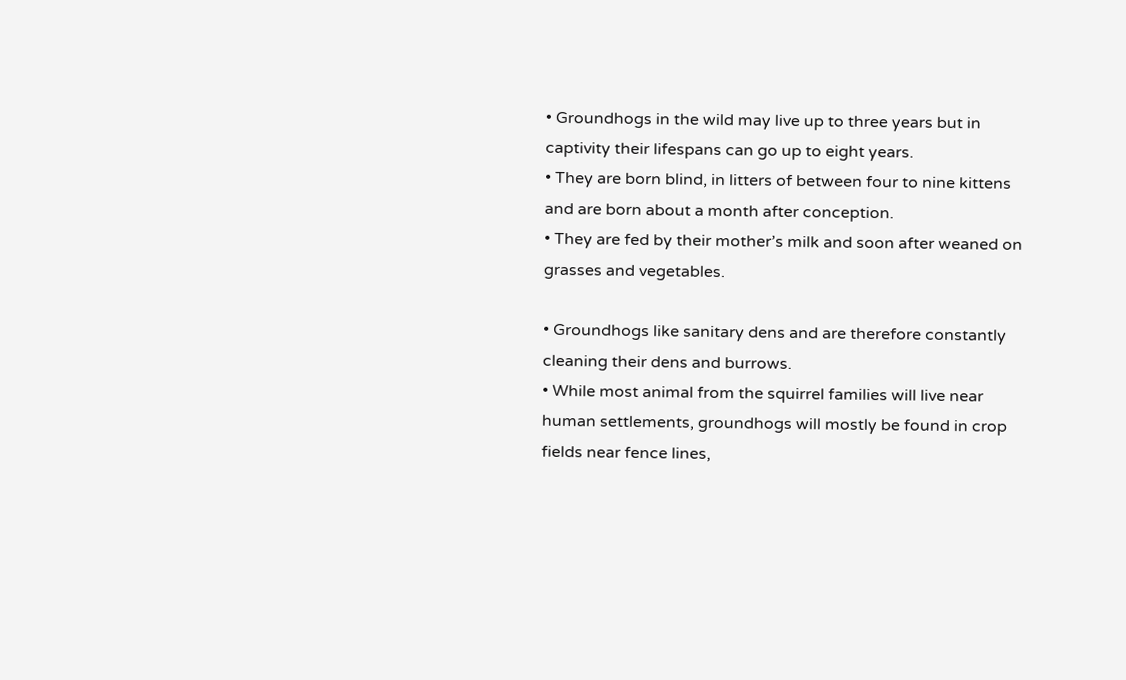• Groundhogs in the wild may live up to three years but in captivity their lifespans can go up to eight years.
• They are born blind, in litters of between four to nine kittens and are born about a month after conception.
• They are fed by their mother’s milk and soon after weaned on grasses and vegetables.

• Groundhogs like sanitary dens and are therefore constantly cleaning their dens and burrows.
• While most animal from the squirrel families will live near human settlements, groundhogs will mostly be found in crop fields near fence lines,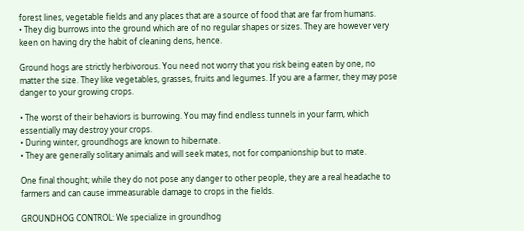forest lines, vegetable fields and any places that are a source of food that are far from humans.
• They dig burrows into the ground which are of no regular shapes or sizes. They are however very keen on having dry the habit of cleaning dens, hence.

Ground hogs are strictly herbivorous. You need not worry that you risk being eaten by one, no matter the size. They like vegetables, grasses, fruits and legumes. If you are a farmer, they may pose danger to your growing crops.

• The worst of their behaviors is burrowing. You may find endless tunnels in your farm, which essentially may destroy your crops.
• During winter, groundhogs are known to hibernate.
• They are generally solitary animals and will seek mates, not for companionship but to mate.

One final thought; while they do not pose any danger to other people, they are a real headache to farmers and can cause immeasurable damage to crops in the fields.

GROUNDHOG CONTROL: We specialize in groundhog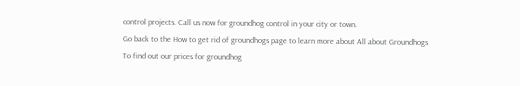control projects. Call us now for groundhog control in your city or town.
Go back to the How to get rid of groundhogs page to learn more about All about Groundhogs
To find out our prices for groundhog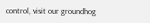control, visit our groundhog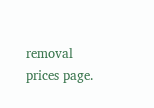removal prices page.